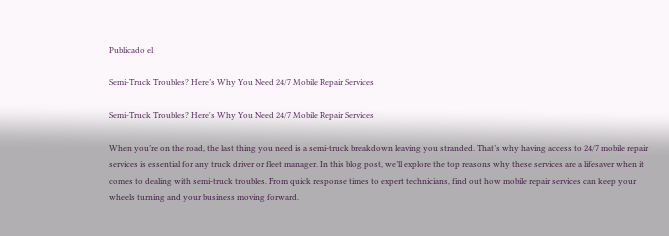Publicado el

Semi-Truck Troubles? Here’s Why You Need 24/7 Mobile Repair Services

Semi-Truck Troubles? Here's Why You Need 24/7 Mobile Repair Services

When you’re on the road, the last thing you need is a semi-truck breakdown leaving you stranded. That’s why having access to 24/7 mobile repair services is essential for any truck driver or fleet manager. In this blog post, we’ll explore the top reasons why these services are a lifesaver when it comes to dealing with semi-truck troubles. From quick response times to expert technicians, find out how mobile repair services can keep your wheels turning and your business moving forward.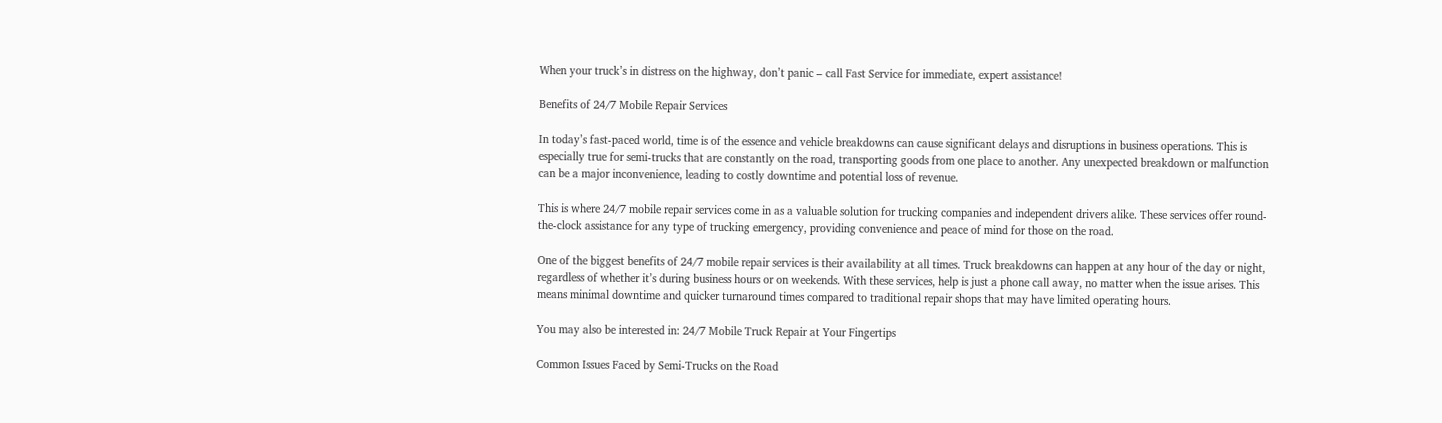When your truck’s in distress on the highway, don’t panic – call Fast Service for immediate, expert assistance!

Benefits of 24/7 Mobile Repair Services

In today’s fast-paced world, time is of the essence and vehicle breakdowns can cause significant delays and disruptions in business operations. This is especially true for semi-trucks that are constantly on the road, transporting goods from one place to another. Any unexpected breakdown or malfunction can be a major inconvenience, leading to costly downtime and potential loss of revenue.

This is where 24/7 mobile repair services come in as a valuable solution for trucking companies and independent drivers alike. These services offer round-the-clock assistance for any type of trucking emergency, providing convenience and peace of mind for those on the road.

One of the biggest benefits of 24/7 mobile repair services is their availability at all times. Truck breakdowns can happen at any hour of the day or night, regardless of whether it’s during business hours or on weekends. With these services, help is just a phone call away, no matter when the issue arises. This means minimal downtime and quicker turnaround times compared to traditional repair shops that may have limited operating hours.

You may also be interested in: 24/7 Mobile Truck Repair at Your Fingertips

Common Issues Faced by Semi-Trucks on the Road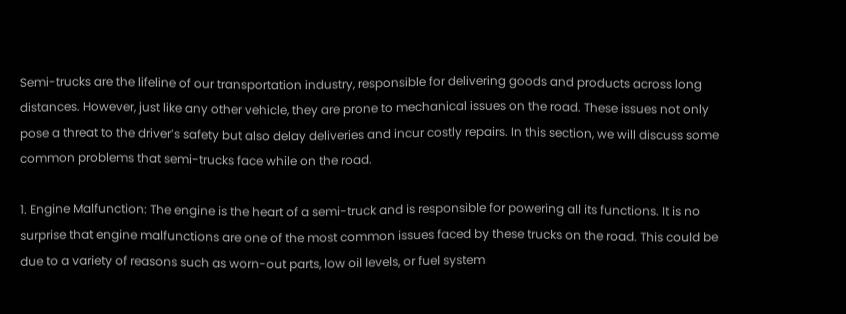Semi-trucks are the lifeline of our transportation industry, responsible for delivering goods and products across long distances. However, just like any other vehicle, they are prone to mechanical issues on the road. These issues not only pose a threat to the driver’s safety but also delay deliveries and incur costly repairs. In this section, we will discuss some common problems that semi-trucks face while on the road.

1. Engine Malfunction: The engine is the heart of a semi-truck and is responsible for powering all its functions. It is no surprise that engine malfunctions are one of the most common issues faced by these trucks on the road. This could be due to a variety of reasons such as worn-out parts, low oil levels, or fuel system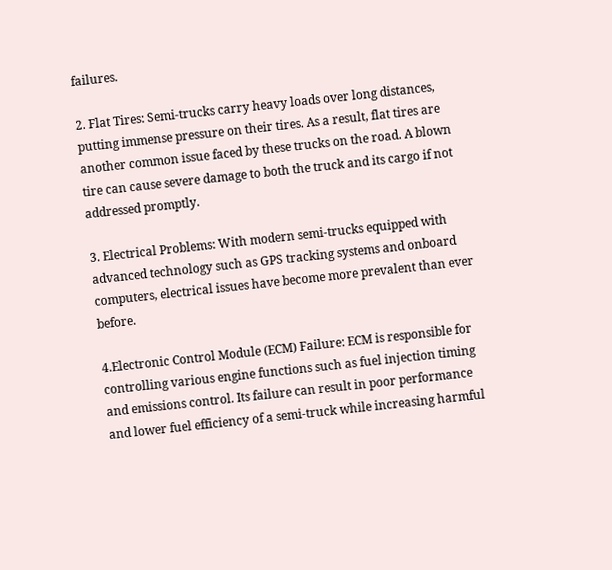failures.

2. Flat Tires: Semi-trucks carry heavy loads over long distances, putting immense pressure on their tires. As a result, flat tires are another common issue faced by these trucks on the road. A blown tire can cause severe damage to both the truck and its cargo if not addressed promptly.

3. Electrical Problems: With modern semi-trucks equipped with advanced technology such as GPS tracking systems and onboard computers, electrical issues have become more prevalent than ever before.

4.Electronic Control Module (ECM) Failure: ECM is responsible for controlling various engine functions such as fuel injection timing and emissions control. Its failure can result in poor performance and lower fuel efficiency of a semi-truck while increasing harmful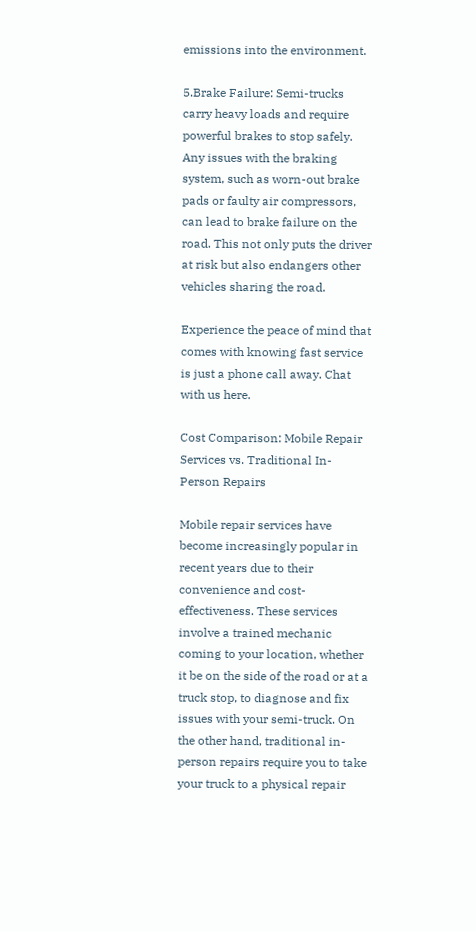emissions into the environment.

5.Brake Failure: Semi-trucks carry heavy loads and require powerful brakes to stop safely. Any issues with the braking system, such as worn-out brake pads or faulty air compressors, can lead to brake failure on the road. This not only puts the driver at risk but also endangers other vehicles sharing the road.

Experience the peace of mind that comes with knowing fast service is just a phone call away. Chat with us here.

Cost Comparison: Mobile Repair Services vs. Traditional In-Person Repairs

Mobile repair services have become increasingly popular in recent years due to their convenience and cost-effectiveness. These services involve a trained mechanic coming to your location, whether it be on the side of the road or at a truck stop, to diagnose and fix issues with your semi-truck. On the other hand, traditional in-person repairs require you to take your truck to a physical repair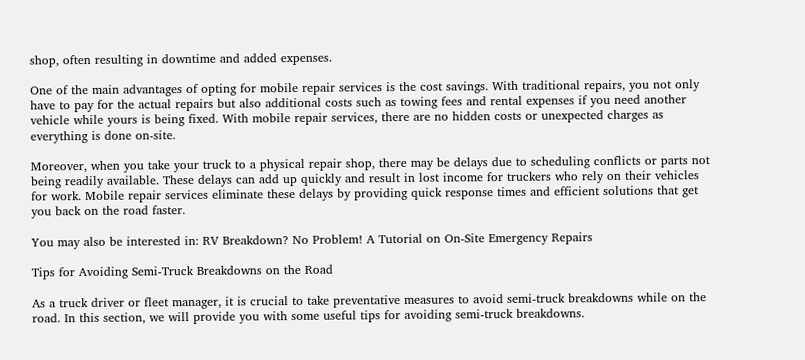shop, often resulting in downtime and added expenses.

One of the main advantages of opting for mobile repair services is the cost savings. With traditional repairs, you not only have to pay for the actual repairs but also additional costs such as towing fees and rental expenses if you need another vehicle while yours is being fixed. With mobile repair services, there are no hidden costs or unexpected charges as everything is done on-site.

Moreover, when you take your truck to a physical repair shop, there may be delays due to scheduling conflicts or parts not being readily available. These delays can add up quickly and result in lost income for truckers who rely on their vehicles for work. Mobile repair services eliminate these delays by providing quick response times and efficient solutions that get you back on the road faster.

You may also be interested in: RV Breakdown? No Problem! A Tutorial on On-Site Emergency Repairs

Tips for Avoiding Semi-Truck Breakdowns on the Road

As a truck driver or fleet manager, it is crucial to take preventative measures to avoid semi-truck breakdowns while on the road. In this section, we will provide you with some useful tips for avoiding semi-truck breakdowns.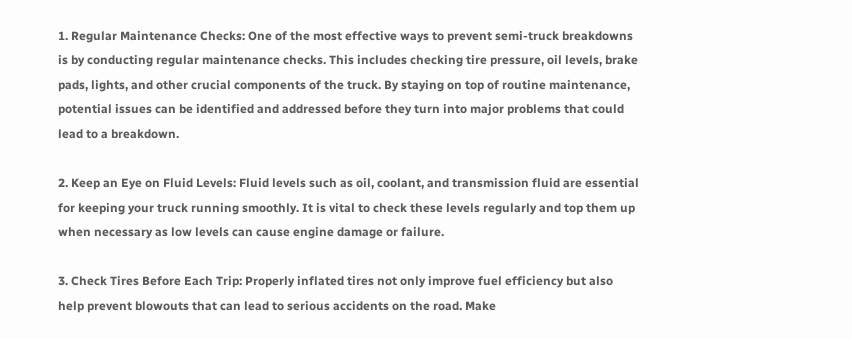1. Regular Maintenance Checks: One of the most effective ways to prevent semi-truck breakdowns is by conducting regular maintenance checks. This includes checking tire pressure, oil levels, brake pads, lights, and other crucial components of the truck. By staying on top of routine maintenance, potential issues can be identified and addressed before they turn into major problems that could lead to a breakdown.

2. Keep an Eye on Fluid Levels: Fluid levels such as oil, coolant, and transmission fluid are essential for keeping your truck running smoothly. It is vital to check these levels regularly and top them up when necessary as low levels can cause engine damage or failure.

3. Check Tires Before Each Trip: Properly inflated tires not only improve fuel efficiency but also help prevent blowouts that can lead to serious accidents on the road. Make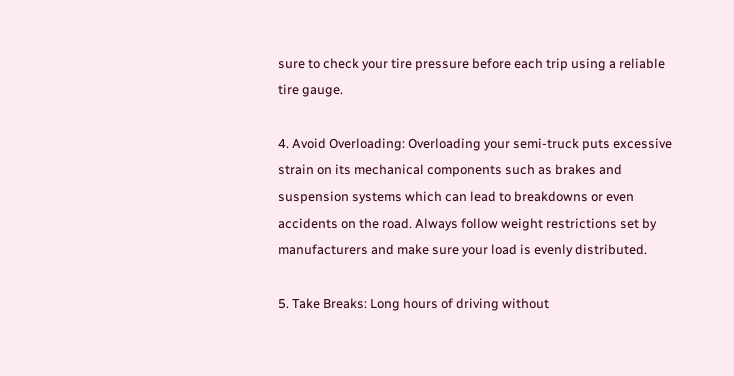sure to check your tire pressure before each trip using a reliable tire gauge.

4. Avoid Overloading: Overloading your semi-truck puts excessive strain on its mechanical components such as brakes and suspension systems which can lead to breakdowns or even accidents on the road. Always follow weight restrictions set by manufacturers and make sure your load is evenly distributed.

5. Take Breaks: Long hours of driving without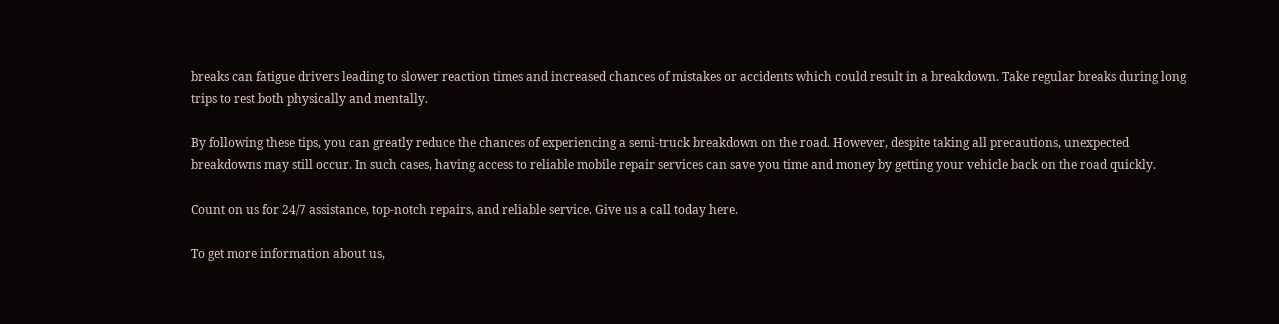breaks can fatigue drivers leading to slower reaction times and increased chances of mistakes or accidents which could result in a breakdown. Take regular breaks during long trips to rest both physically and mentally.

By following these tips, you can greatly reduce the chances of experiencing a semi-truck breakdown on the road. However, despite taking all precautions, unexpected breakdowns may still occur. In such cases, having access to reliable mobile repair services can save you time and money by getting your vehicle back on the road quickly.

Count on us for 24/7 assistance, top-notch repairs, and reliable service. Give us a call today here.

To get more information about us,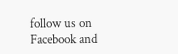follow us on Facebook and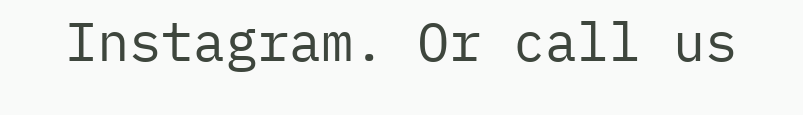Instagram. Or call us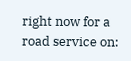right now for a road service on: